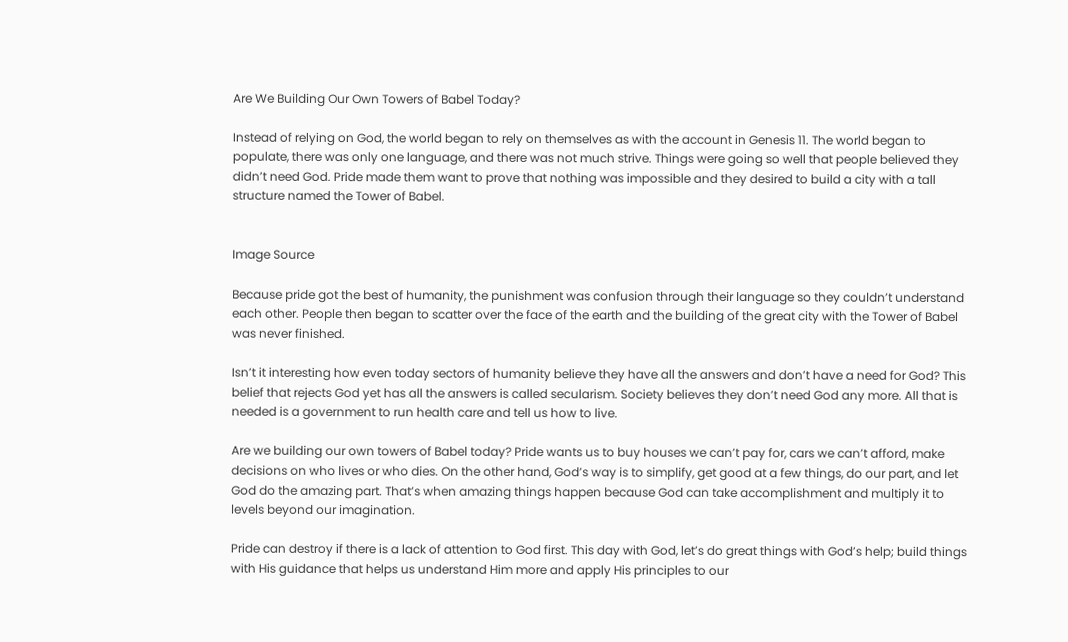Are We Building Our Own Towers of Babel Today?

Instead of relying on God, the world began to rely on themselves as with the account in Genesis 11. The world began to populate, there was only one language, and there was not much strive. Things were going so well that people believed they didn’t need God. Pride made them want to prove that nothing was impossible and they desired to build a city with a tall structure named the Tower of Babel.


Image Source

Because pride got the best of humanity, the punishment was confusion through their language so they couldn’t understand each other. People then began to scatter over the face of the earth and the building of the great city with the Tower of Babel was never finished.

Isn’t it interesting how even today sectors of humanity believe they have all the answers and don’t have a need for God? This belief that rejects God yet has all the answers is called secularism. Society believes they don’t need God any more. All that is needed is a government to run health care and tell us how to live.

Are we building our own towers of Babel today? Pride wants us to buy houses we can’t pay for, cars we can’t afford, make decisions on who lives or who dies. On the other hand, God’s way is to simplify, get good at a few things, do our part, and let God do the amazing part. That’s when amazing things happen because God can take accomplishment and multiply it to levels beyond our imagination.

Pride can destroy if there is a lack of attention to God first. This day with God, let’s do great things with God’s help; build things with His guidance that helps us understand Him more and apply His principles to our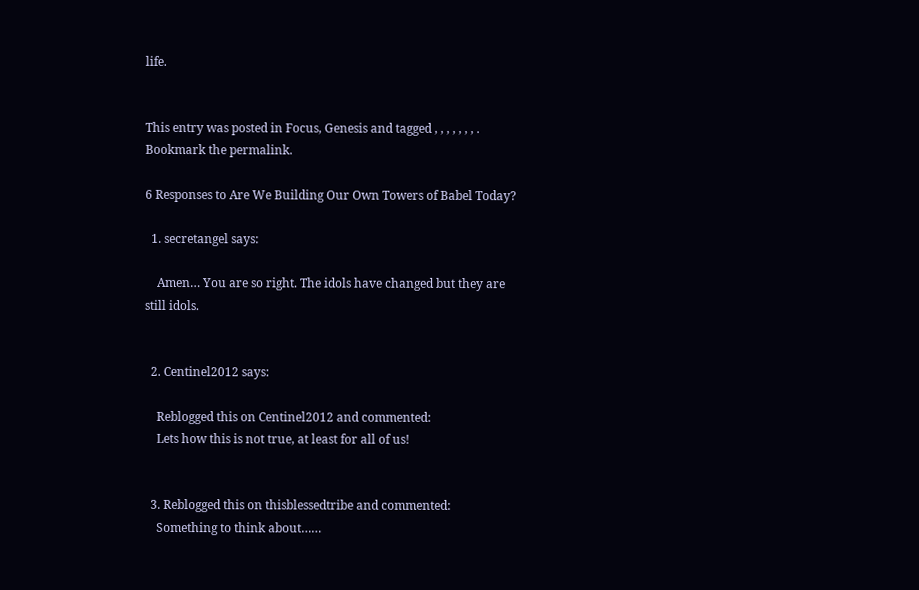life.


This entry was posted in Focus, Genesis and tagged , , , , , , , . Bookmark the permalink.

6 Responses to Are We Building Our Own Towers of Babel Today?

  1. secretangel says:

    Amen… You are so right. The idols have changed but they are still idols.


  2. Centinel2012 says:

    Reblogged this on Centinel2012 and commented:
    Lets how this is not true, at least for all of us!


  3. Reblogged this on thisblessedtribe and commented:
    Something to think about……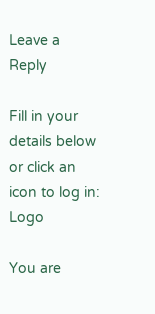Leave a Reply

Fill in your details below or click an icon to log in: Logo

You are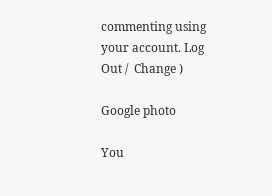commenting using your account. Log Out /  Change )

Google photo

You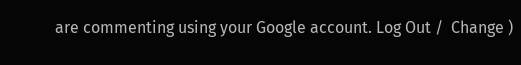are commenting using your Google account. Log Out /  Change )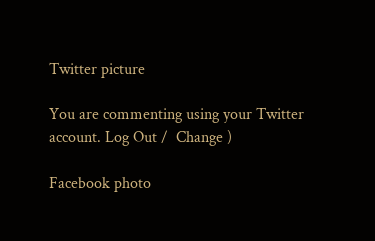Twitter picture

You are commenting using your Twitter account. Log Out /  Change )

Facebook photo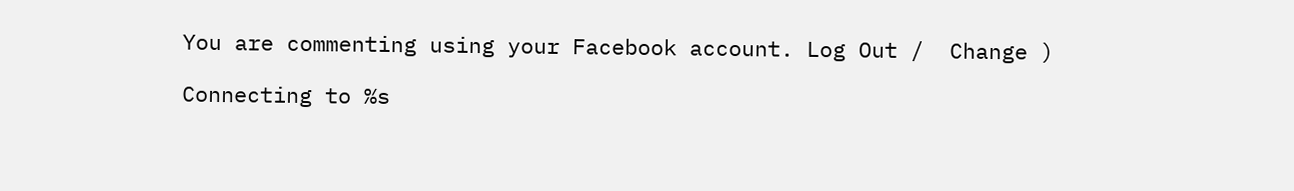You are commenting using your Facebook account. Log Out /  Change )

Connecting to %s